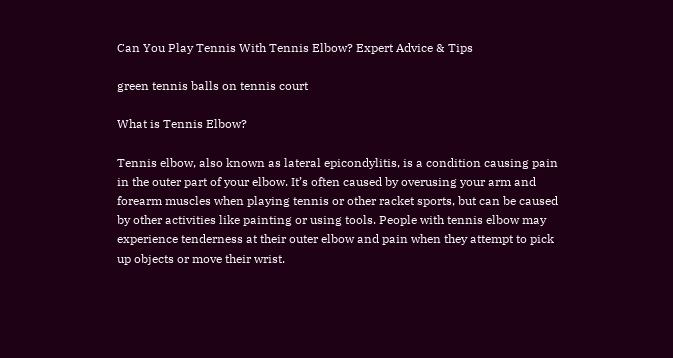Can You Play Tennis With Tennis Elbow? Expert Advice & Tips

green tennis balls on tennis court

What is Tennis Elbow?

Tennis elbow, also known as lateral epicondylitis, is a condition causing pain in the outer part of your elbow. It’s often caused by overusing your arm and forearm muscles when playing tennis or other racket sports, but can be caused by other activities like painting or using tools. People with tennis elbow may experience tenderness at their outer elbow and pain when they attempt to pick up objects or move their wrist.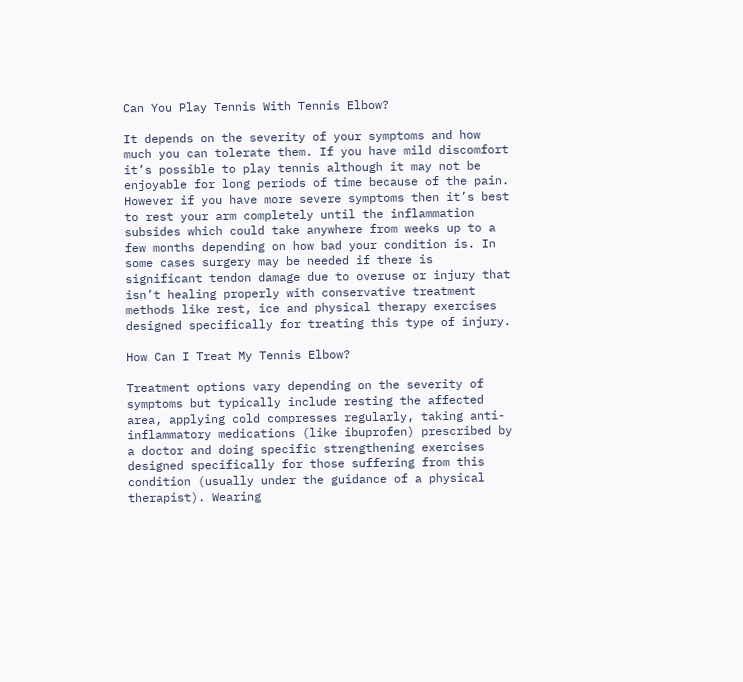Can You Play Tennis With Tennis Elbow?

It depends on the severity of your symptoms and how much you can tolerate them. If you have mild discomfort it’s possible to play tennis although it may not be enjoyable for long periods of time because of the pain. However if you have more severe symptoms then it’s best to rest your arm completely until the inflammation subsides which could take anywhere from weeks up to a few months depending on how bad your condition is. In some cases surgery may be needed if there is significant tendon damage due to overuse or injury that isn’t healing properly with conservative treatment methods like rest, ice and physical therapy exercises designed specifically for treating this type of injury.

How Can I Treat My Tennis Elbow?

Treatment options vary depending on the severity of symptoms but typically include resting the affected area, applying cold compresses regularly, taking anti-inflammatory medications (like ibuprofen) prescribed by a doctor and doing specific strengthening exercises designed specifically for those suffering from this condition (usually under the guidance of a physical therapist). Wearing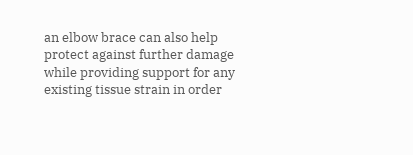an elbow brace can also help protect against further damage while providing support for any existing tissue strain in order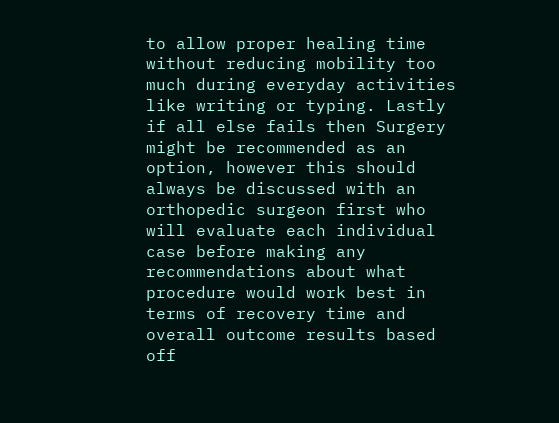to allow proper healing time without reducing mobility too much during everyday activities like writing or typing. Lastly if all else fails then Surgery might be recommended as an option, however this should always be discussed with an orthopedic surgeon first who will evaluate each individual case before making any recommendations about what procedure would work best in terms of recovery time and overall outcome results based off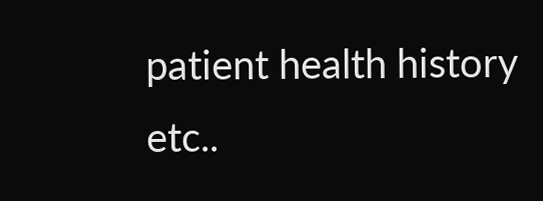patient health history etc..